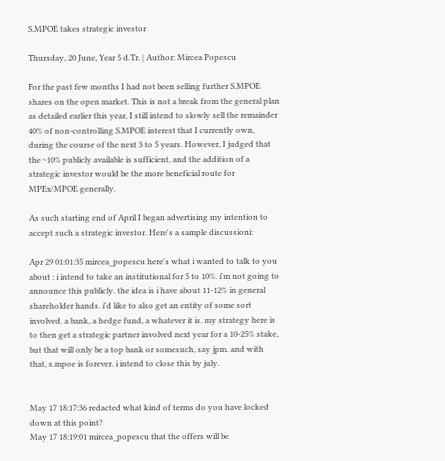S.MPOE takes strategic investor

Thursday, 20 June, Year 5 d.Tr. | Author: Mircea Popescu

For the past few months I had not been selling further S.MPOE shares on the open market. This is not a break from the general plan as detailed earlier this year, I still intend to slowly sell the remainder 40% of non-controlling S.MPOE interest that I currently own, during the course of the next 3 to 5 years. However, I judged that the ~10% publicly available is sufficient, and the addition of a strategic investor would be the more beneficial route for MPEx/MPOE generally.

As such starting end of April I began advertising my intention to accept such a strategic investor. Here's a sample discussioni:

Apr 29 01:01:35 mircea_popescu here's what i wanted to talk to you about : i intend to take an institutional for 5 to 10%. i'm not going to announce this publicly. the idea is i have about 11-12% in general shareholder hands. i'd like to also get an entity of some sort involved. a bank, a hedge fund, a whatever it is. my strategy here is to then get a strategic partner involved next year for a 10-25% stake, but that will only be a top bank or somesuch, say jpm. and with that, s.mpoe is forever. i intend to close this by july.


May 17 18:17:36 redacted what kind of terms do you have locked down at this point?
May 17 18:19:01 mircea_popescu that the offers will be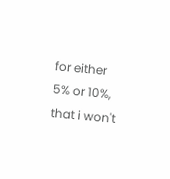for either 5% or 10%, that i won't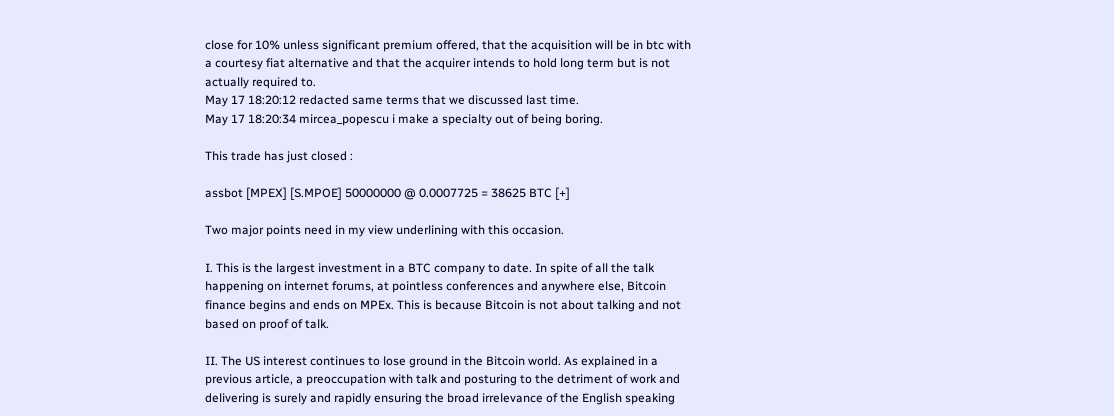close for 10% unless significant premium offered, that the acquisition will be in btc with a courtesy fiat alternative and that the acquirer intends to hold long term but is not actually required to.
May 17 18:20:12 redacted same terms that we discussed last time.
May 17 18:20:34 mircea_popescu i make a specialty out of being boring.

This trade has just closed :

assbot [MPEX] [S.MPOE] 50000000 @ 0.0007725 = 38625 BTC [+]

Two major points need in my view underlining with this occasion.

I. This is the largest investment in a BTC company to date. In spite of all the talk happening on internet forums, at pointless conferences and anywhere else, Bitcoin finance begins and ends on MPEx. This is because Bitcoin is not about talking and not based on proof of talk.

II. The US interest continues to lose ground in the Bitcoin world. As explained in a previous article, a preoccupation with talk and posturing to the detriment of work and delivering is surely and rapidly ensuring the broad irrelevance of the English speaking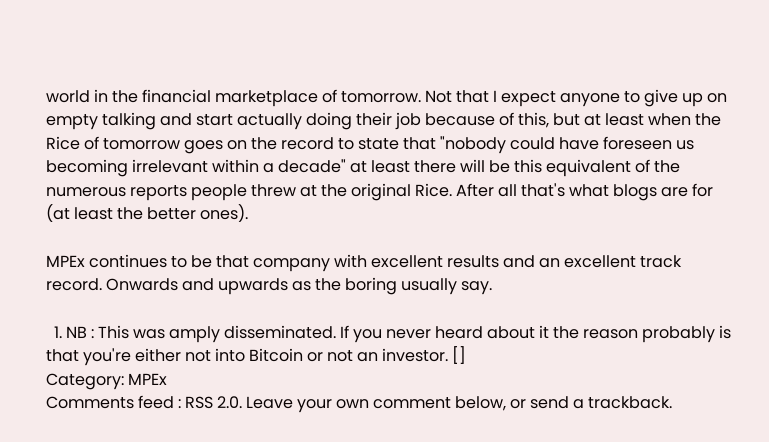world in the financial marketplace of tomorrow. Not that I expect anyone to give up on empty talking and start actually doing their job because of this, but at least when the Rice of tomorrow goes on the record to state that "nobody could have foreseen us becoming irrelevant within a decade" at least there will be this equivalent of the numerous reports people threw at the original Rice. After all that's what blogs are for (at least the better ones).

MPEx continues to be that company with excellent results and an excellent track record. Onwards and upwards as the boring usually say.

  1. NB : This was amply disseminated. If you never heard about it the reason probably is that you're either not into Bitcoin or not an investor. []
Category: MPEx
Comments feed : RSS 2.0. Leave your own comment below, or send a trackback.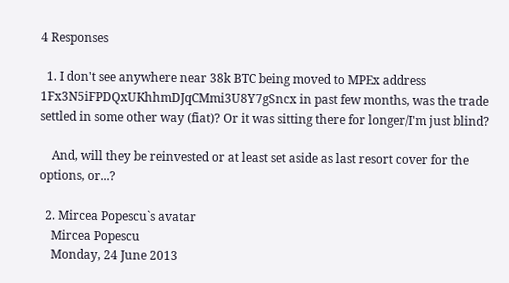4 Responses

  1. I don't see anywhere near 38k BTC being moved to MPEx address 1Fx3N5iFPDQxUKhhmDJqCMmi3U8Y7gSncx in past few months, was the trade settled in some other way (fiat)? Or it was sitting there for longer/I'm just blind?

    And, will they be reinvested or at least set aside as last resort cover for the options, or...?

  2. Mircea Popescu`s avatar
    Mircea Popescu
    Monday, 24 June 2013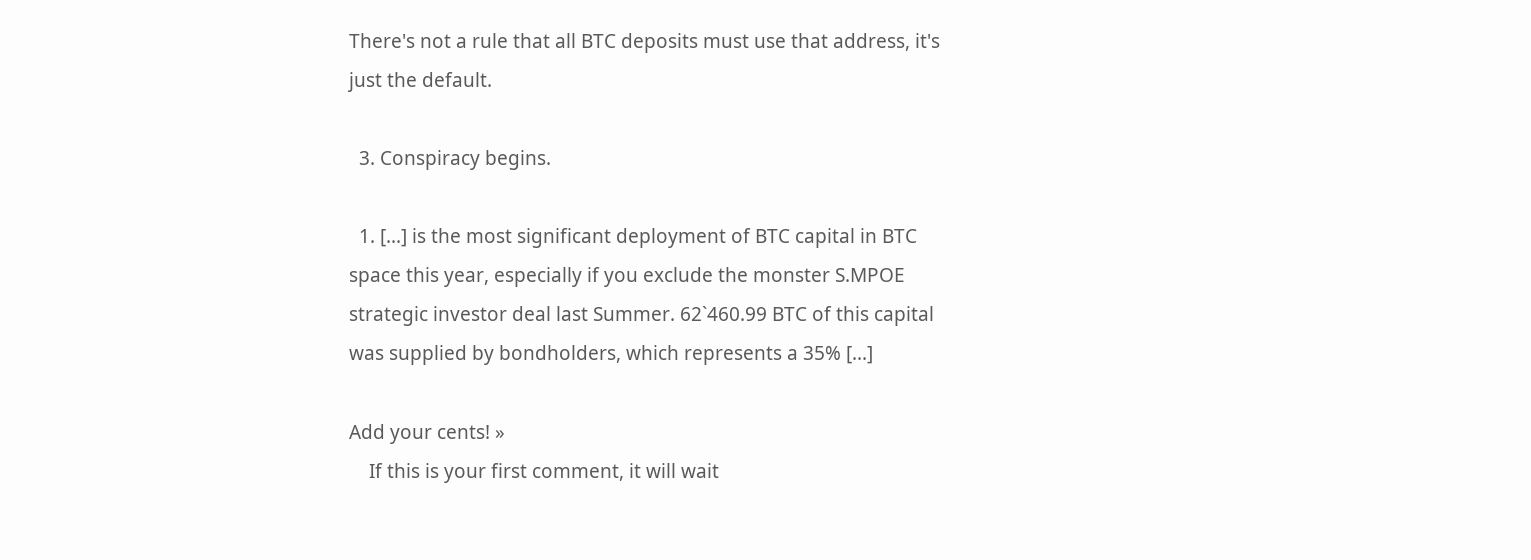There's not a rule that all BTC deposits must use that address, it's just the default.

  3. Conspiracy begins.

  1. [...] is the most significant deployment of BTC capital in BTC space this year, especially if you exclude the monster S.MPOE strategic investor deal last Summer. 62`460.99 BTC of this capital was supplied by bondholders, which represents a 35% [...]

Add your cents! »
    If this is your first comment, it will wait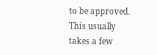to be approved. This usually takes a few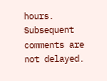hours. Subsequent comments are not delayed.